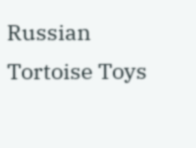Russian Tortoise Toys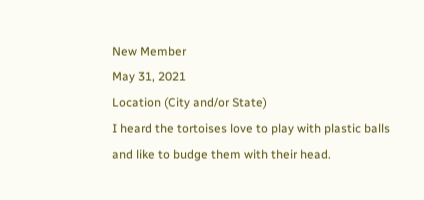New Member
May 31, 2021
Location (City and/or State)
I heard the tortoises love to play with plastic balls and like to budge them with their head.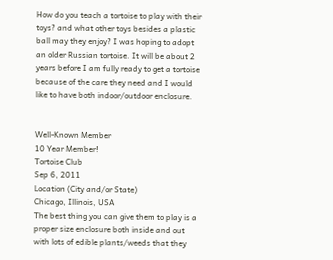How do you teach a tortoise to play with their toys? and what other toys besides a plastic ball may they enjoy? I was hoping to adopt an older Russian tortoise. It will be about 2 years before I am fully ready to get a tortoise because of the care they need and I would like to have both indoor/outdoor enclosure.


Well-Known Member
10 Year Member!
Tortoise Club
Sep 6, 2011
Location (City and/or State)
Chicago, Illinois, USA
The best thing you can give them to play is a proper size enclosure both inside and out with lots of edible plants/weeds that they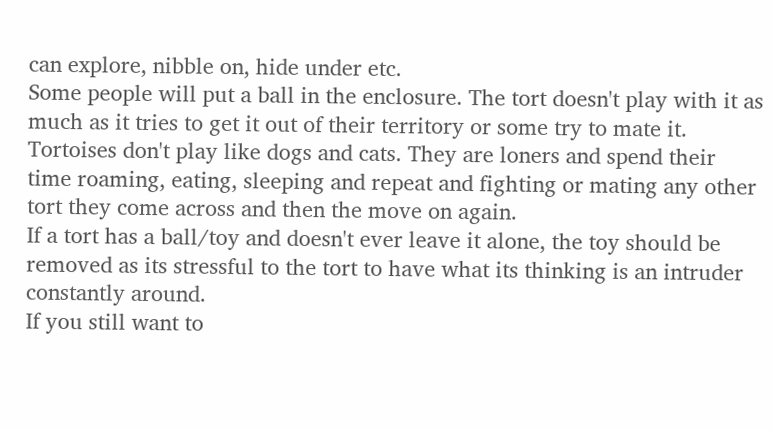can explore, nibble on, hide under etc.
Some people will put a ball in the enclosure. The tort doesn't play with it as much as it tries to get it out of their territory or some try to mate it. Tortoises don't play like dogs and cats. They are loners and spend their time roaming, eating, sleeping and repeat and fighting or mating any other tort they come across and then the move on again.
If a tort has a ball/toy and doesn't ever leave it alone, the toy should be removed as its stressful to the tort to have what its thinking is an intruder constantly around.
If you still want to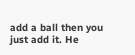add a ball then you just add it. He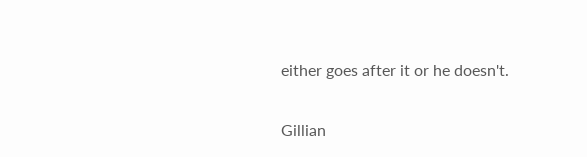either goes after it or he doesn't.

Gillian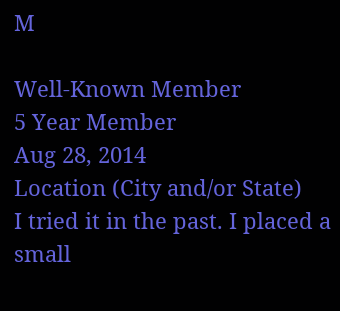M

Well-Known Member
5 Year Member
Aug 28, 2014
Location (City and/or State)
I tried it in the past. I placed a small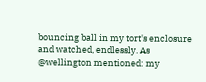bouncing ball in my tort's enclosure and watched, endlessly. As @wellington mentioned: my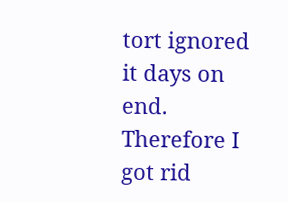tort ignored it days on end. Therefore I got rid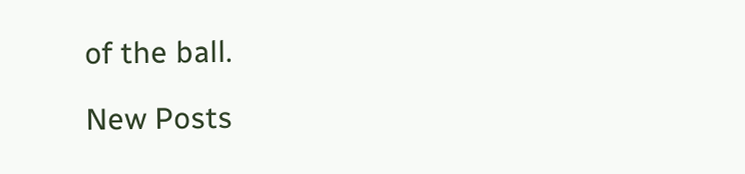of the ball.

New Posts